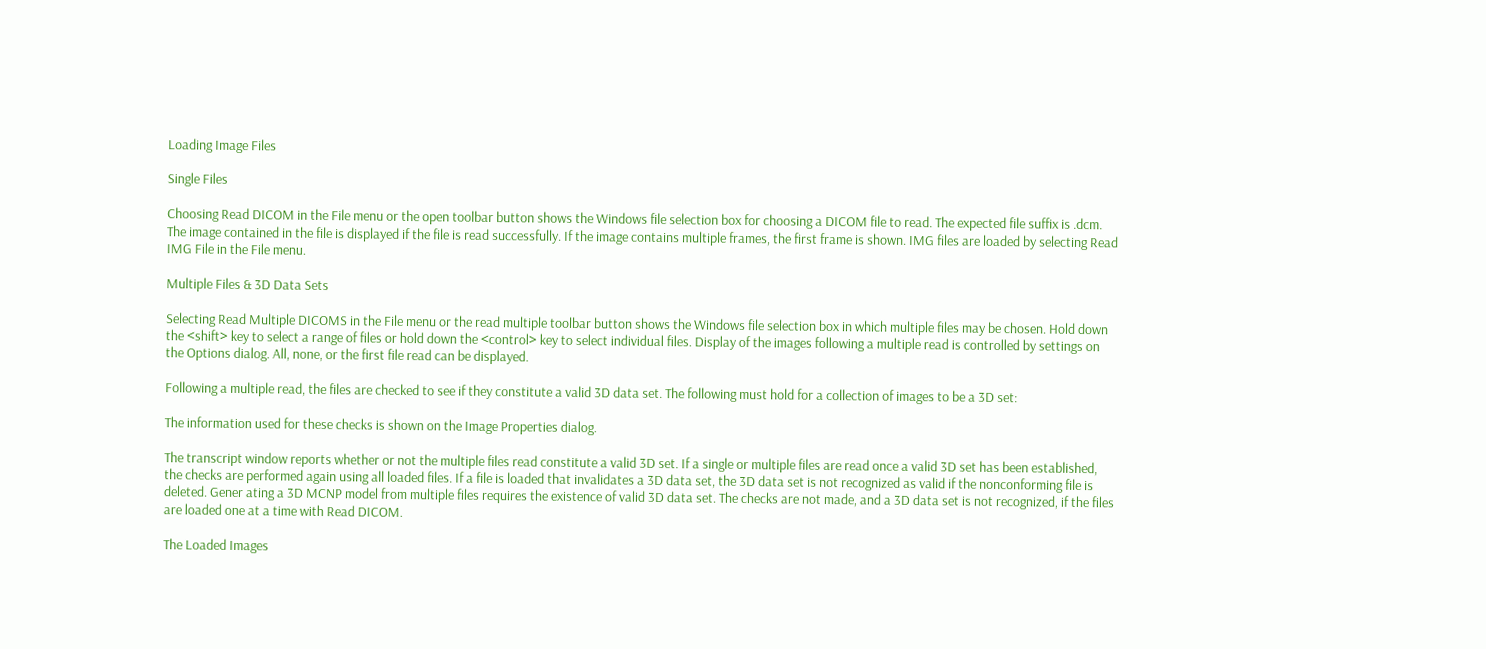Loading Image Files

Single Files

Choosing Read DICOM in the File menu or the open toolbar button shows the Windows file selection box for choosing a DICOM file to read. The expected file suffix is .dcm. The image contained in the file is displayed if the file is read successfully. If the image contains multiple frames, the first frame is shown. IMG files are loaded by selecting Read IMG File in the File menu.

Multiple Files & 3D Data Sets

Selecting Read Multiple DICOMS in the File menu or the read multiple toolbar button shows the Windows file selection box in which multiple files may be chosen. Hold down the <shift> key to select a range of files or hold down the <control> key to select individual files. Display of the images following a multiple read is controlled by settings on the Options dialog. All, none, or the first file read can be displayed.

Following a multiple read, the files are checked to see if they constitute a valid 3D data set. The following must hold for a collection of images to be a 3D set:

The information used for these checks is shown on the Image Properties dialog.

The transcript window reports whether or not the multiple files read constitute a valid 3D set. If a single or multiple files are read once a valid 3D set has been established, the checks are performed again using all loaded files. If a file is loaded that invalidates a 3D data set, the 3D data set is not recognized as valid if the nonconforming file is deleted. Gener ating a 3D MCNP model from multiple files requires the existence of valid 3D data set. The checks are not made, and a 3D data set is not recognized, if the files are loaded one at a time with Read DICOM.

The Loaded Images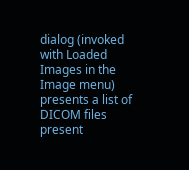dialog (invoked with Loaded Images in the Image menu) presents a list of DICOM files present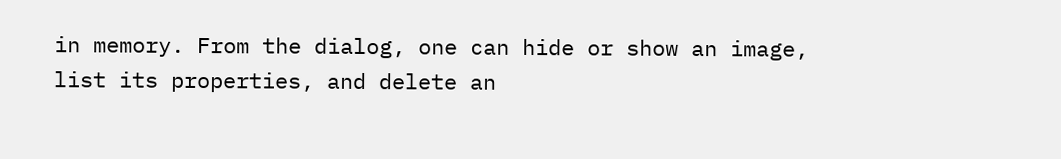in memory. From the dialog, one can hide or show an image, list its properties, and delete an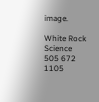image.

White Rock Science
505 672 1105